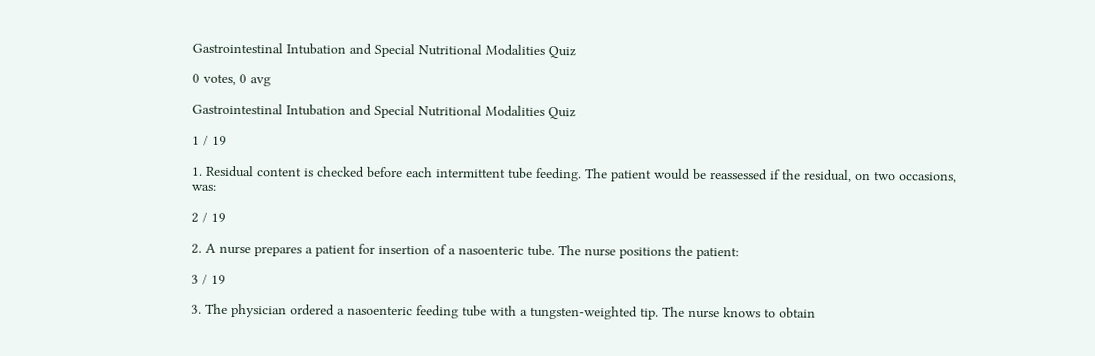Gastrointestinal Intubation and Special Nutritional Modalities Quiz

0 votes, 0 avg

Gastrointestinal Intubation and Special Nutritional Modalities Quiz

1 / 19

1. Residual content is checked before each intermittent tube feeding. The patient would be reassessed if the residual, on two occasions, was:

2 / 19

2. A nurse prepares a patient for insertion of a nasoenteric tube. The nurse positions the patient:

3 / 19

3. The physician ordered a nasoenteric feeding tube with a tungsten-weighted tip. The nurse knows to obtain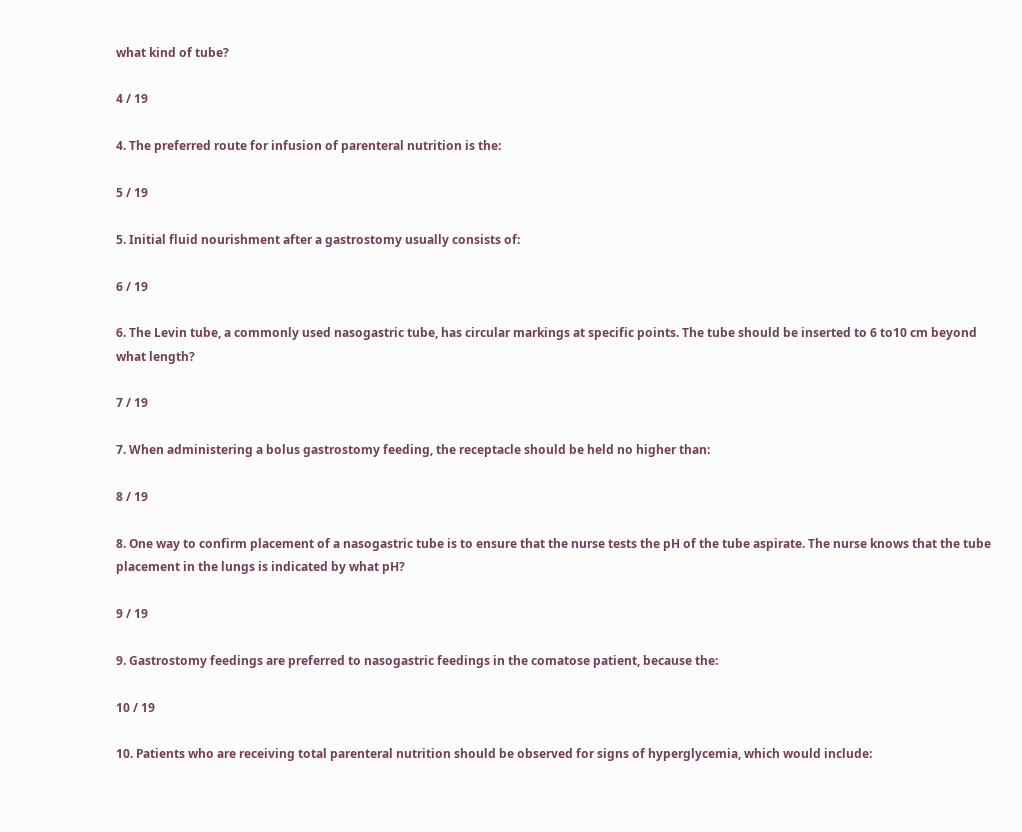what kind of tube?

4 / 19

4. The preferred route for infusion of parenteral nutrition is the:

5 / 19

5. Initial fluid nourishment after a gastrostomy usually consists of:

6 / 19

6. The Levin tube, a commonly used nasogastric tube, has circular markings at specific points. The tube should be inserted to 6 to10 cm beyond what length?

7 / 19

7. When administering a bolus gastrostomy feeding, the receptacle should be held no higher than:

8 / 19

8. One way to confirm placement of a nasogastric tube is to ensure that the nurse tests the pH of the tube aspirate. The nurse knows that the tube placement in the lungs is indicated by what pH?

9 / 19

9. Gastrostomy feedings are preferred to nasogastric feedings in the comatose patient, because the:

10 / 19

10. Patients who are receiving total parenteral nutrition should be observed for signs of hyperglycemia, which would include: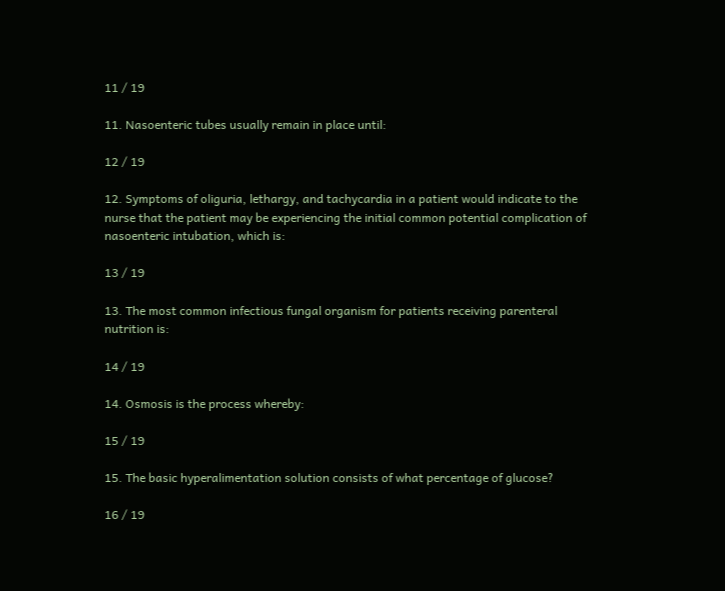11 / 19

11. Nasoenteric tubes usually remain in place until:

12 / 19

12. Symptoms of oliguria, lethargy, and tachycardia in a patient would indicate to the nurse that the patient may be experiencing the initial common potential complication of nasoenteric intubation, which is:

13 / 19

13. The most common infectious fungal organism for patients receiving parenteral nutrition is:

14 / 19

14. Osmosis is the process whereby:

15 / 19

15. The basic hyperalimentation solution consists of what percentage of glucose?

16 / 19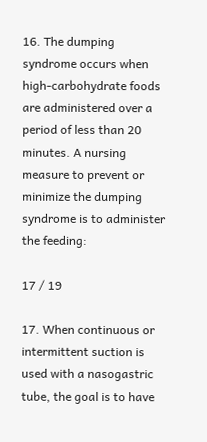16. The dumping syndrome occurs when high-carbohydrate foods are administered over a period of less than 20 minutes. A nursing measure to prevent or minimize the dumping syndrome is to administer the feeding:

17 / 19

17. When continuous or intermittent suction is used with a nasogastric tube, the goal is to have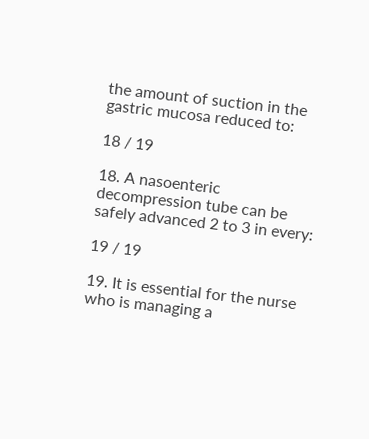the amount of suction in the gastric mucosa reduced to:

18 / 19

18. A nasoenteric decompression tube can be safely advanced 2 to 3 in every:

19 / 19

19. It is essential for the nurse who is managing a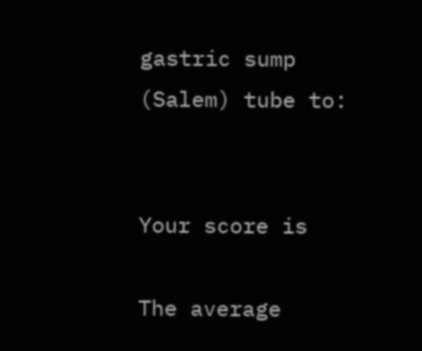gastric sump (Salem) tube to:


Your score is

The average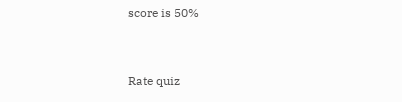score is 50%


Rate quiz